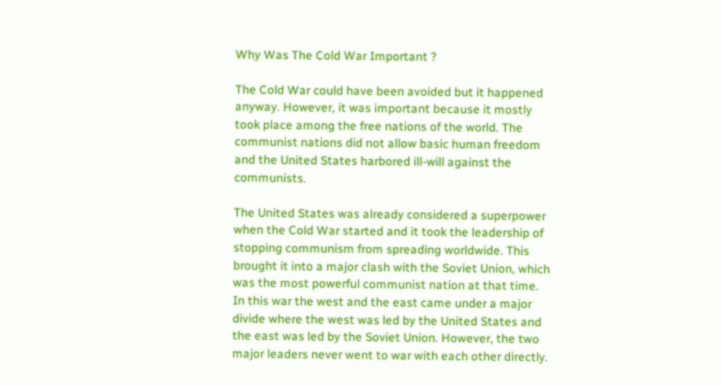Why Was The Cold War Important ?

The Cold War could have been avoided but it happened anyway. However, it was important because it mostly took place among the free nations of the world. The communist nations did not allow basic human freedom and the United States harbored ill-will against the communists.

The United States was already considered a superpower when the Cold War started and it took the leadership of stopping communism from spreading worldwide. This brought it into a major clash with the Soviet Union, which was the most powerful communist nation at that time. In this war the west and the east came under a major divide where the west was led by the United States and the east was led by the Soviet Union. However, the two major leaders never went to war with each other directly.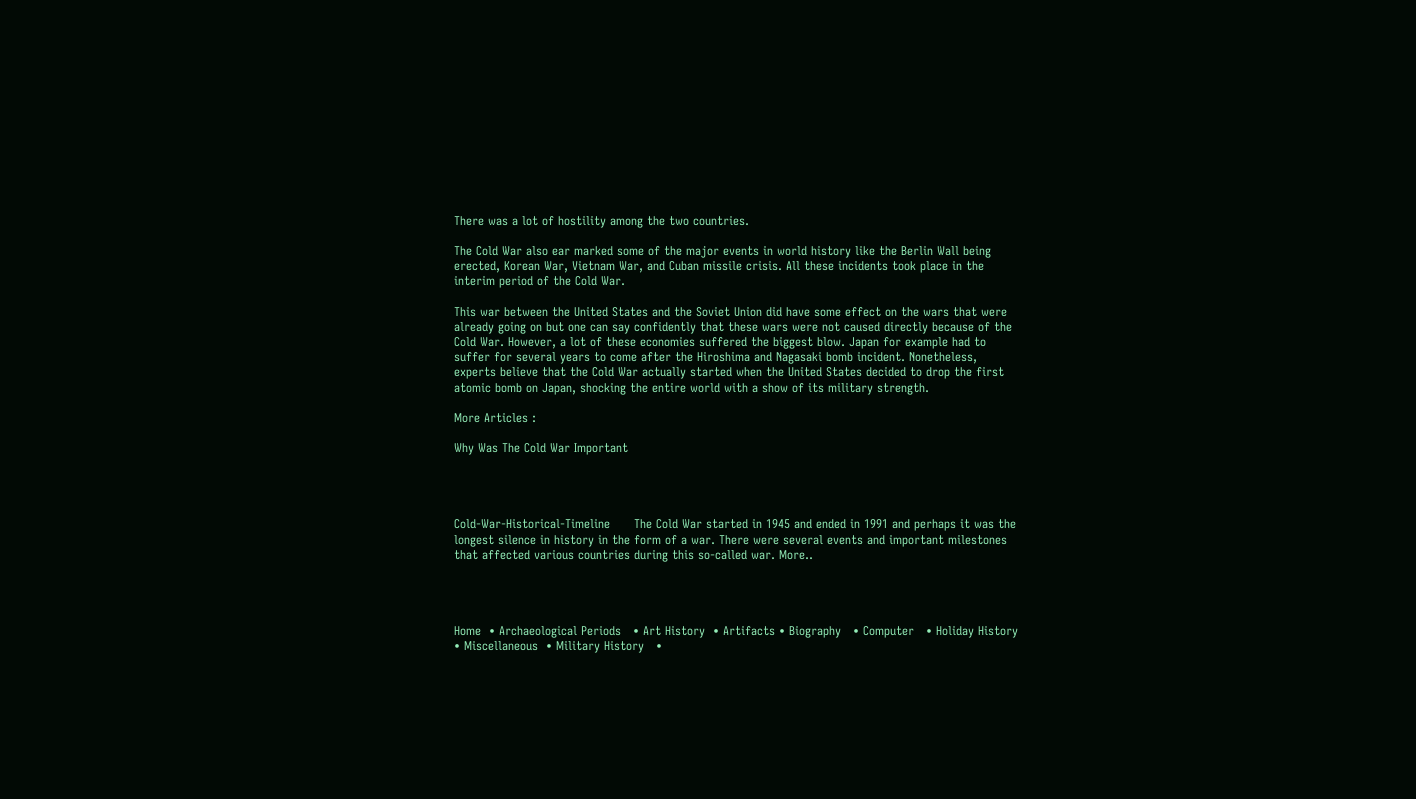There was a lot of hostility among the two countries.

The Cold War also ear marked some of the major events in world history like the Berlin Wall being erected, Korean War, Vietnam War, and Cuban missile crisis. All these incidents took place in the interim period of the Cold War.

This war between the United States and the Soviet Union did have some effect on the wars that were already going on but one can say confidently that these wars were not caused directly because of the Cold War. However, a lot of these economies suffered the biggest blow. Japan for example had to suffer for several years to come after the Hiroshima and Nagasaki bomb incident. Nonetheless, experts believe that the Cold War actually started when the United States decided to drop the first atomic bomb on Japan, shocking the entire world with a show of its military strength.

More Articles :

Why Was The Cold War Important




Cold-War-Historical-Timeline      The Cold War started in 1945 and ended in 1991 and perhaps it was the longest silence in history in the form of a war. There were several events and important milestones that affected various countries during this so-called war. More..




Home  • Archaeological Periods   • Art History  • Artifacts • Biography   • Computer   • Holiday History   • Miscellaneous  • Military History   •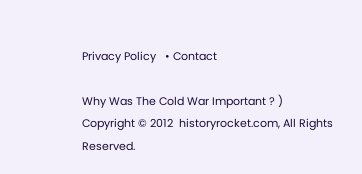Privacy Policy   • Contact

Why Was The Cold War Important ? )
Copyright © 2012  historyrocket.com, All Rights Reserved.